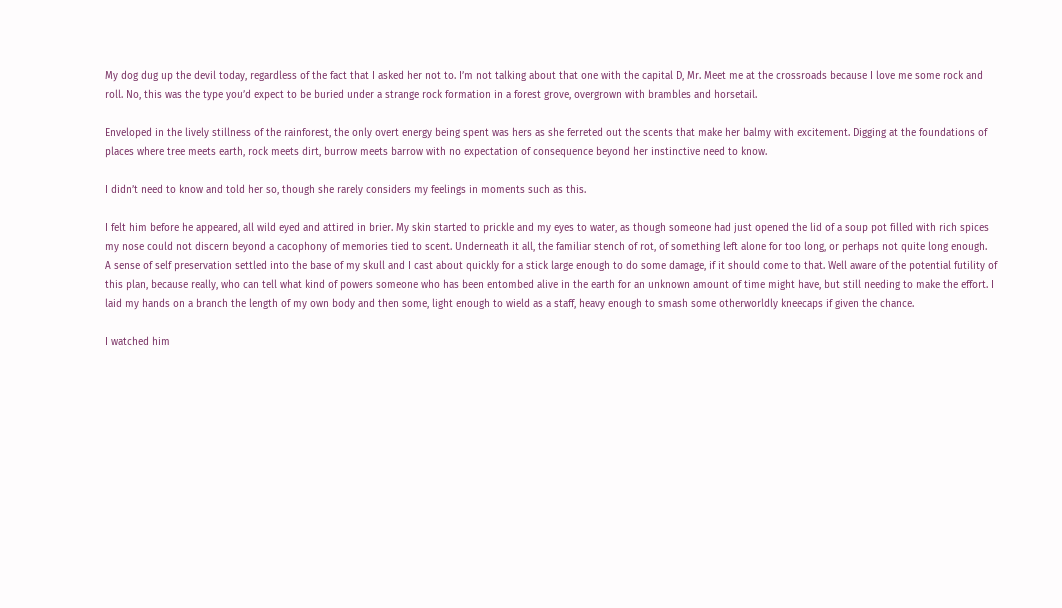My dog dug up the devil today, regardless of the fact that I asked her not to. I’m not talking about that one with the capital D, Mr. Meet me at the crossroads because I love me some rock and roll. No, this was the type you’d expect to be buried under a strange rock formation in a forest grove, overgrown with brambles and horsetail.

Enveloped in the lively stillness of the rainforest, the only overt energy being spent was hers as she ferreted out the scents that make her balmy with excitement. Digging at the foundations of places where tree meets earth, rock meets dirt, burrow meets barrow with no expectation of consequence beyond her instinctive need to know.

I didn’t need to know and told her so, though she rarely considers my feelings in moments such as this.

I felt him before he appeared, all wild eyed and attired in brier. My skin started to prickle and my eyes to water, as though someone had just opened the lid of a soup pot filled with rich spices my nose could not discern beyond a cacophony of memories tied to scent. Underneath it all, the familiar stench of rot, of something left alone for too long, or perhaps not quite long enough.
A sense of self preservation settled into the base of my skull and I cast about quickly for a stick large enough to do some damage, if it should come to that. Well aware of the potential futility of this plan, because really, who can tell what kind of powers someone who has been entombed alive in the earth for an unknown amount of time might have, but still needing to make the effort. I laid my hands on a branch the length of my own body and then some, light enough to wield as a staff, heavy enough to smash some otherworldly kneecaps if given the chance.

I watched him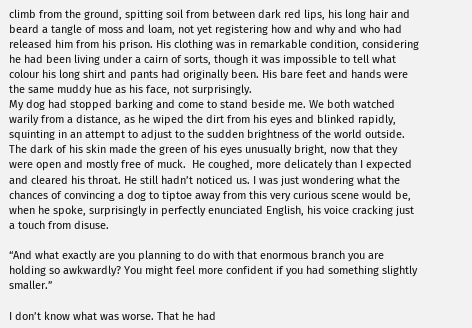climb from the ground, spitting soil from between dark red lips, his long hair and beard a tangle of moss and loam, not yet registering how and why and who had released him from his prison. His clothing was in remarkable condition, considering he had been living under a cairn of sorts, though it was impossible to tell what colour his long shirt and pants had originally been. His bare feet and hands were the same muddy hue as his face, not surprisingly.
My dog had stopped barking and come to stand beside me. We both watched warily from a distance, as he wiped the dirt from his eyes and blinked rapidly, squinting in an attempt to adjust to the sudden brightness of the world outside. The dark of his skin made the green of his eyes unusually bright, now that they were open and mostly free of muck.  He coughed, more delicately than I expected and cleared his throat. He still hadn’t noticed us. I was just wondering what the chances of convincing a dog to tiptoe away from this very curious scene would be, when he spoke, surprisingly in perfectly enunciated English, his voice cracking just a touch from disuse.

“And what exactly are you planning to do with that enormous branch you are holding so awkwardly? You might feel more confident if you had something slightly smaller.”

I don’t know what was worse. That he had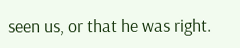seen us, or that he was right.